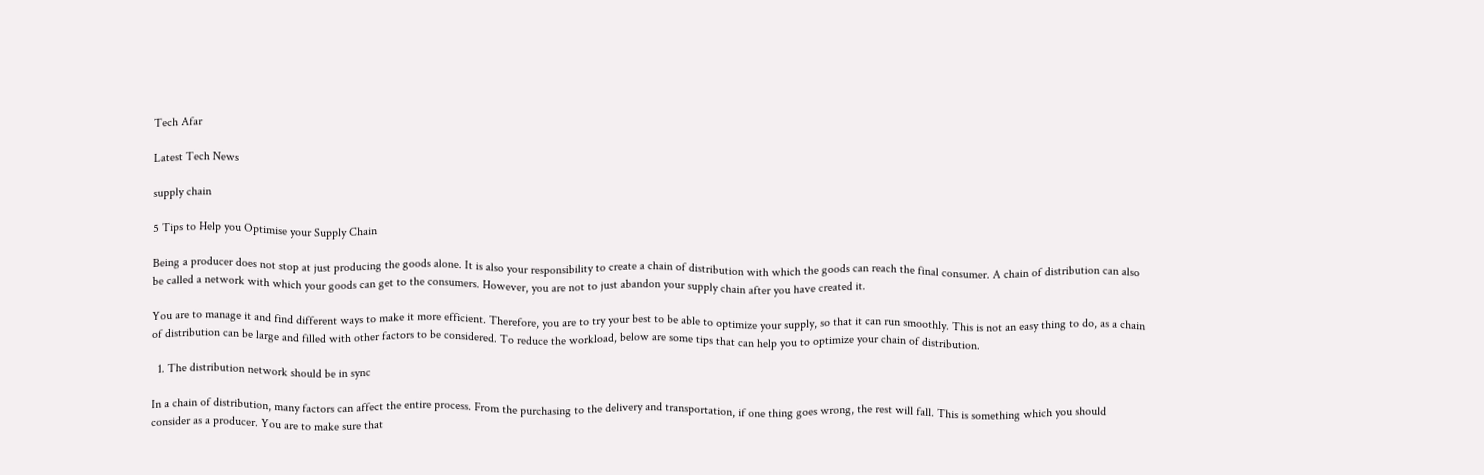Tech Afar

Latest Tech News

supply chain

5 Tips to Help you Optimise your Supply Chain

Being a producer does not stop at just producing the goods alone. It is also your responsibility to create a chain of distribution with which the goods can reach the final consumer. A chain of distribution can also be called a network with which your goods can get to the consumers. However, you are not to just abandon your supply chain after you have created it.

You are to manage it and find different ways to make it more efficient. Therefore, you are to try your best to be able to optimize your supply, so that it can run smoothly. This is not an easy thing to do, as a chain of distribution can be large and filled with other factors to be considered. To reduce the workload, below are some tips that can help you to optimize your chain of distribution.

  1. The distribution network should be in sync

In a chain of distribution, many factors can affect the entire process. From the purchasing to the delivery and transportation, if one thing goes wrong, the rest will fall. This is something which you should consider as a producer. You are to make sure that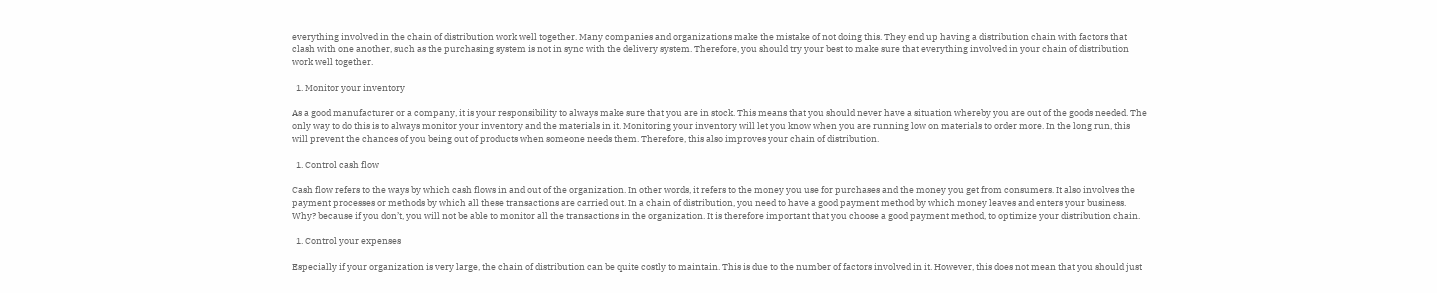everything involved in the chain of distribution work well together. Many companies and organizations make the mistake of not doing this. They end up having a distribution chain with factors that clash with one another, such as the purchasing system is not in sync with the delivery system. Therefore, you should try your best to make sure that everything involved in your chain of distribution work well together.

  1. Monitor your inventory

As a good manufacturer or a company, it is your responsibility to always make sure that you are in stock. This means that you should never have a situation whereby you are out of the goods needed. The only way to do this is to always monitor your inventory and the materials in it. Monitoring your inventory will let you know when you are running low on materials to order more. In the long run, this will prevent the chances of you being out of products when someone needs them. Therefore, this also improves your chain of distribution.

  1. Control cash flow

Cash flow refers to the ways by which cash flows in and out of the organization. In other words, it refers to the money you use for purchases and the money you get from consumers. It also involves the payment processes or methods by which all these transactions are carried out. In a chain of distribution, you need to have a good payment method by which money leaves and enters your business. Why? because if you don’t, you will not be able to monitor all the transactions in the organization. It is therefore important that you choose a good payment method, to optimize your distribution chain.

  1. Control your expenses

Especially if your organization is very large, the chain of distribution can be quite costly to maintain. This is due to the number of factors involved in it. However, this does not mean that you should just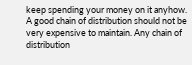keep spending your money on it anyhow. A good chain of distribution should not be very expensive to maintain. Any chain of distribution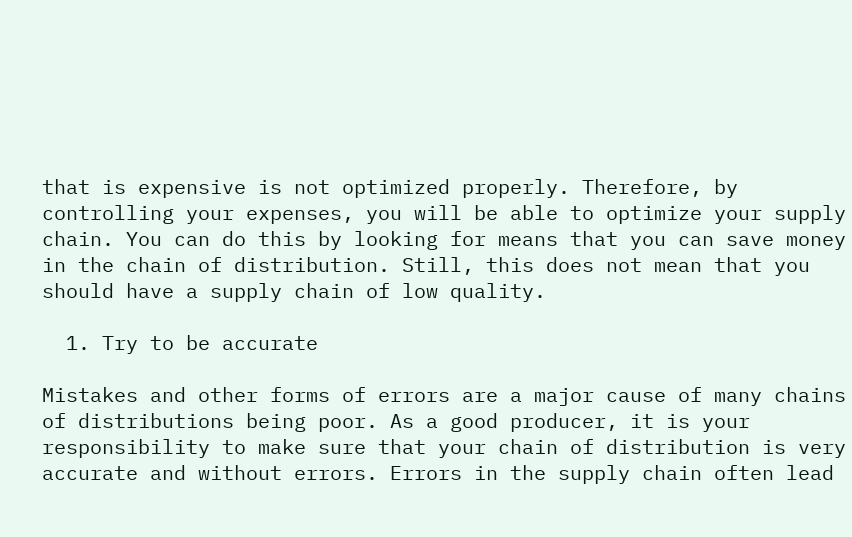that is expensive is not optimized properly. Therefore, by controlling your expenses, you will be able to optimize your supply chain. You can do this by looking for means that you can save money in the chain of distribution. Still, this does not mean that you should have a supply chain of low quality.

  1. Try to be accurate

Mistakes and other forms of errors are a major cause of many chains of distributions being poor. As a good producer, it is your responsibility to make sure that your chain of distribution is very accurate and without errors. Errors in the supply chain often lead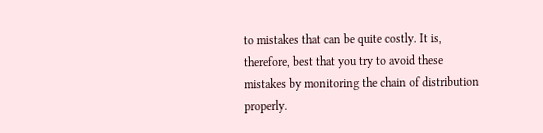to mistakes that can be quite costly. It is, therefore, best that you try to avoid these mistakes by monitoring the chain of distribution properly.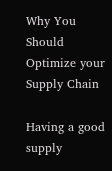Why You Should Optimize your Supply Chain

Having a good supply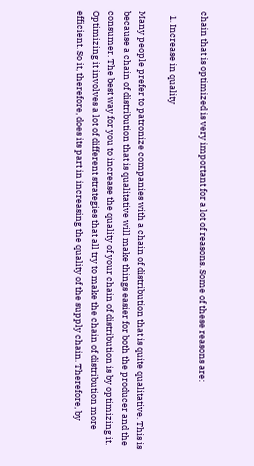chain that is optimized is very important for a lot of reasons. Some of these reasons are:

  1. Increase in quality

Many people prefer to patronize companies with a chain of distribution that is quite qualitative. This is because a chain of distribution that is qualitative will make things easier for both the producer and the consumer. The best way for you to increase the quality of your chain of distribution is by optimizing it. Optimizing it involves a lot of different strategies that all try to make the chain of distribution more efficient. So it, therefore, does its part in increasing the quality of the supply chain. Therefore, by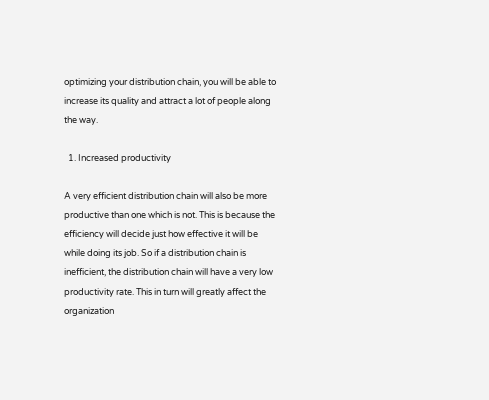optimizing your distribution chain, you will be able to increase its quality and attract a lot of people along the way.

  1. Increased productivity

A very efficient distribution chain will also be more productive than one which is not. This is because the efficiency will decide just how effective it will be while doing its job. So if a distribution chain is inefficient, the distribution chain will have a very low productivity rate. This in turn will greatly affect the organization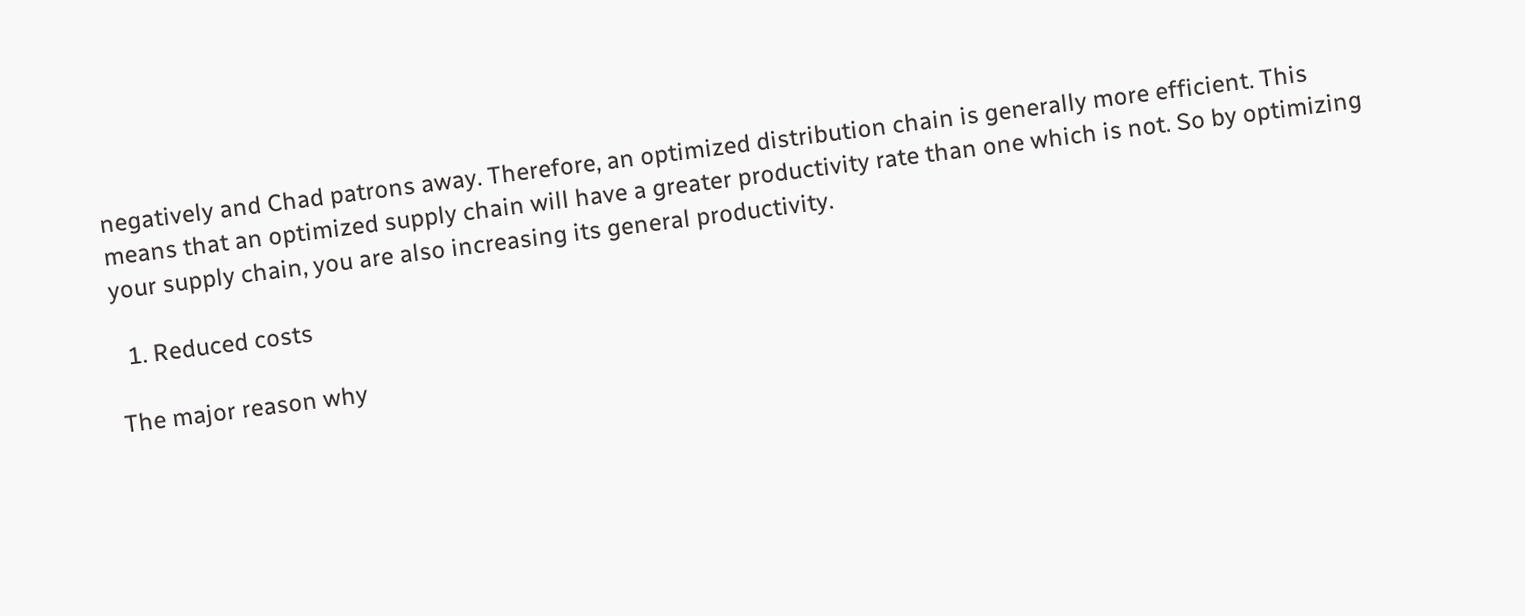negatively and Chad patrons away. Therefore, an optimized distribution chain is generally more efficient. This means that an optimized supply chain will have a greater productivity rate than one which is not. So by optimizing your supply chain, you are also increasing its general productivity.

  1. Reduced costs

The major reason why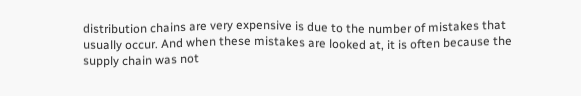distribution chains are very expensive is due to the number of mistakes that usually occur. And when these mistakes are looked at, it is often because the supply chain was not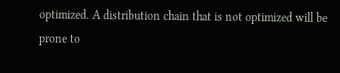optimized. A distribution chain that is not optimized will be prone to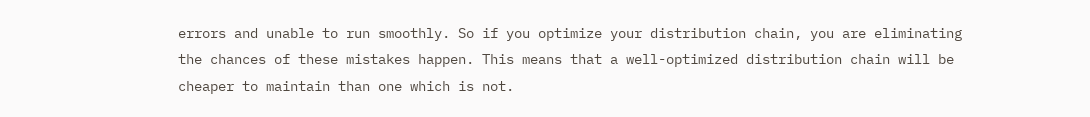errors and unable to run smoothly. So if you optimize your distribution chain, you are eliminating the chances of these mistakes happen. This means that a well-optimized distribution chain will be cheaper to maintain than one which is not.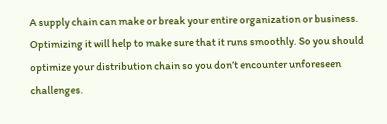A supply chain can make or break your entire organization or business. Optimizing it will help to make sure that it runs smoothly. So you should optimize your distribution chain so you don’t encounter unforeseen challenges.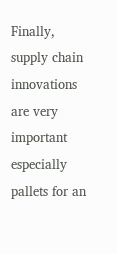Finally, supply chain innovations are very important especially pallets for an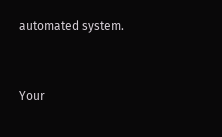automated system.


Your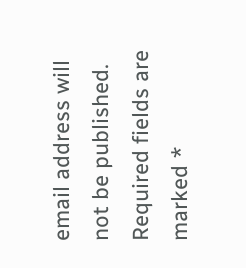email address will not be published. Required fields are marked *